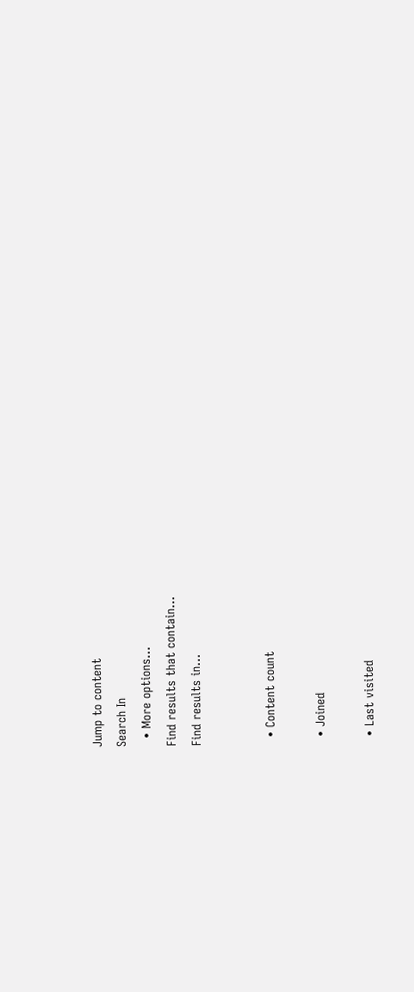Jump to content
Search In
  • More options...
Find results that contain...
Find results in...


  • Content count

  • Joined

  • Last visited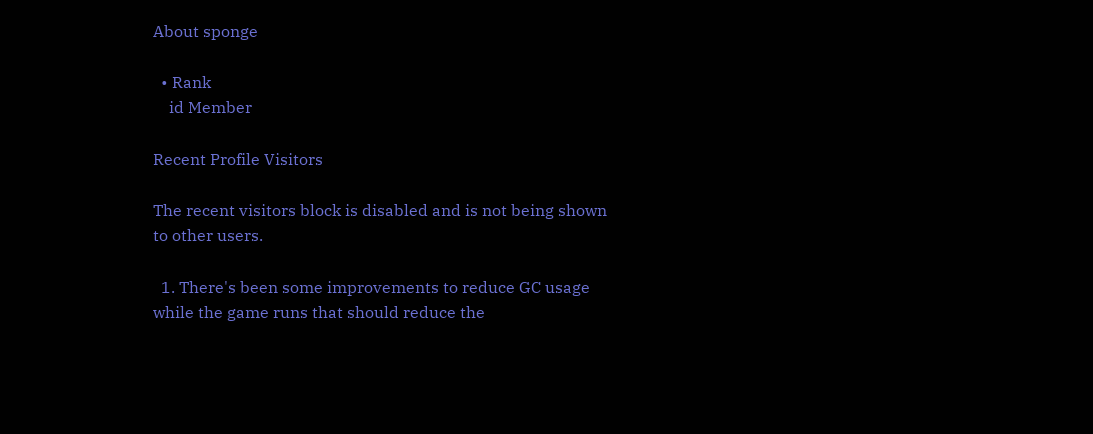About sponge

  • Rank
    id Member

Recent Profile Visitors

The recent visitors block is disabled and is not being shown to other users.

  1. There's been some improvements to reduce GC usage while the game runs that should reduce the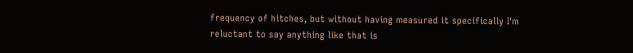frequency of hitches, but without having measured it specifically I'm reluctant to say anything like that is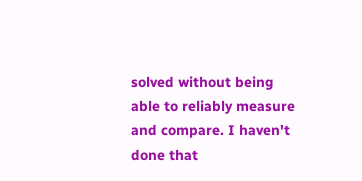solved without being able to reliably measure and compare. I haven't done that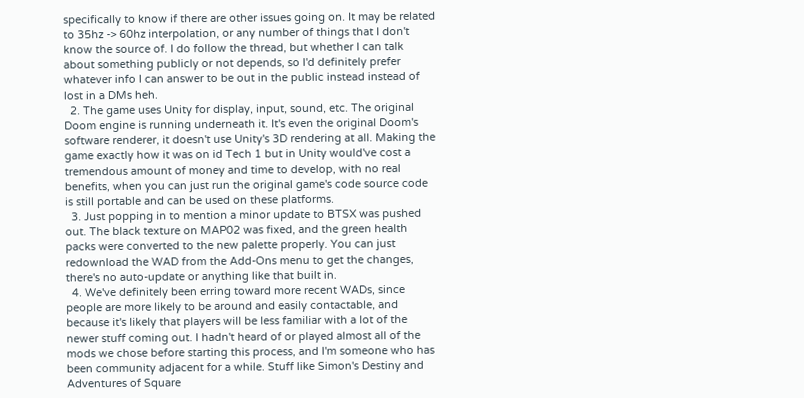specifically to know if there are other issues going on. It may be related to 35hz -> 60hz interpolation, or any number of things that I don't know the source of. I do follow the thread, but whether I can talk about something publicly or not depends, so I'd definitely prefer whatever info I can answer to be out in the public instead instead of lost in a DMs heh.
  2. The game uses Unity for display, input, sound, etc. The original Doom engine is running underneath it. It's even the original Doom's software renderer, it doesn't use Unity's 3D rendering at all. Making the game exactly how it was on id Tech 1 but in Unity would've cost a tremendous amount of money and time to develop, with no real benefits, when you can just run the original game's code source code is still portable and can be used on these platforms.
  3. Just popping in to mention a minor update to BTSX was pushed out. The black texture on MAP02 was fixed, and the green health packs were converted to the new palette properly. You can just redownload the WAD from the Add-Ons menu to get the changes, there's no auto-update or anything like that built in.
  4. We've definitely been erring toward more recent WADs, since people are more likely to be around and easily contactable, and because it's likely that players will be less familiar with a lot of the newer stuff coming out. I hadn't heard of or played almost all of the mods we chose before starting this process, and I'm someone who has been community adjacent for a while. Stuff like Simon's Destiny and Adventures of Square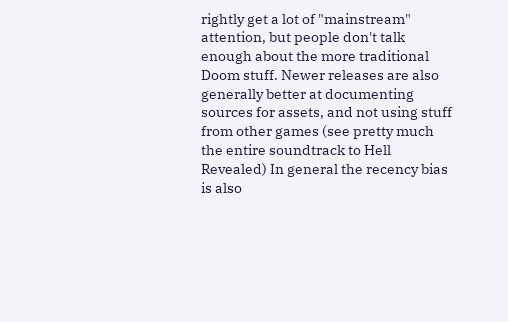rightly get a lot of "mainstream" attention, but people don't talk enough about the more traditional Doom stuff. Newer releases are also generally better at documenting sources for assets, and not using stuff from other games (see pretty much the entire soundtrack to Hell Revealed) In general the recency bias is also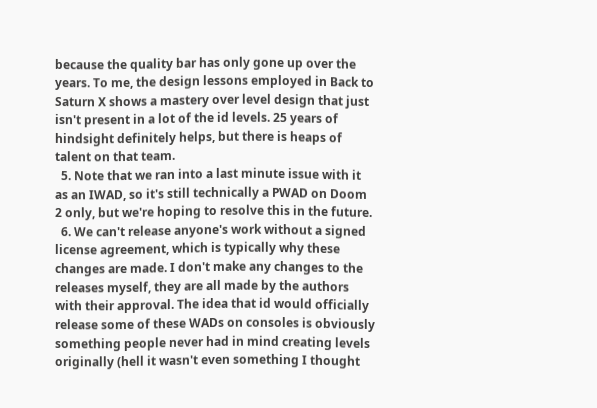because the quality bar has only gone up over the years. To me, the design lessons employed in Back to Saturn X shows a mastery over level design that just isn't present in a lot of the id levels. 25 years of hindsight definitely helps, but there is heaps of talent on that team.
  5. Note that we ran into a last minute issue with it as an IWAD, so it's still technically a PWAD on Doom 2 only, but we're hoping to resolve this in the future.
  6. We can't release anyone's work without a signed license agreement, which is typically why these changes are made. I don't make any changes to the releases myself, they are all made by the authors with their approval. The idea that id would officially release some of these WADs on consoles is obviously something people never had in mind creating levels originally (hell it wasn't even something I thought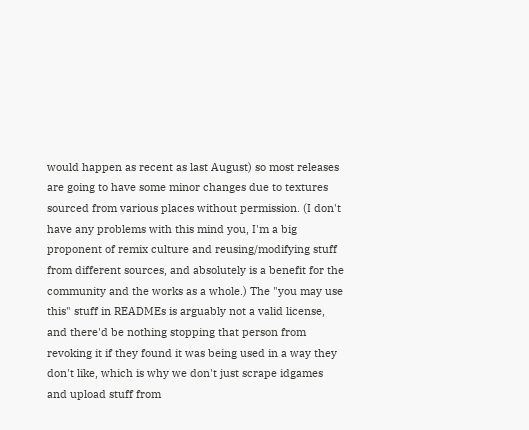would happen as recent as last August) so most releases are going to have some minor changes due to textures sourced from various places without permission. (I don't have any problems with this mind you, I'm a big proponent of remix culture and reusing/modifying stuff from different sources, and absolutely is a benefit for the community and the works as a whole.) The "you may use this" stuff in READMEs is arguably not a valid license, and there'd be nothing stopping that person from revoking it if they found it was being used in a way they don't like, which is why we don't just scrape idgames and upload stuff from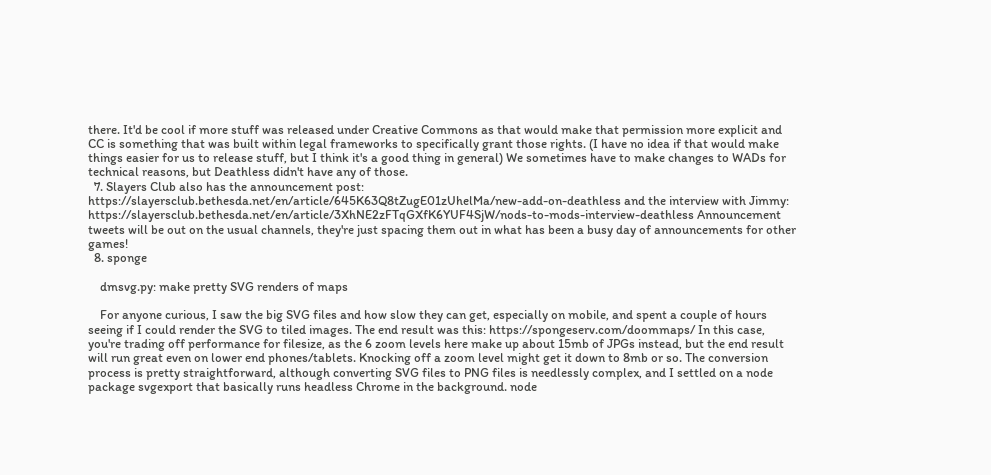there. It'd be cool if more stuff was released under Creative Commons as that would make that permission more explicit and CC is something that was built within legal frameworks to specifically grant those rights. (I have no idea if that would make things easier for us to release stuff, but I think it's a good thing in general) We sometimes have to make changes to WADs for technical reasons, but Deathless didn't have any of those.
  7. Slayers Club also has the announcement post: https://slayersclub.bethesda.net/en/article/645K63Q8tZugE01zUhelMa/new-add-on-deathless and the interview with Jimmy: https://slayersclub.bethesda.net/en/article/3XhNE2zFTqGXfK6YUF4SjW/nods-to-mods-interview-deathless Announcement tweets will be out on the usual channels, they're just spacing them out in what has been a busy day of announcements for other games!
  8. sponge

    dmsvg.py: make pretty SVG renders of maps

    For anyone curious, I saw the big SVG files and how slow they can get, especially on mobile, and spent a couple of hours seeing if I could render the SVG to tiled images. The end result was this: https://spongeserv.com/doommaps/ In this case, you're trading off performance for filesize, as the 6 zoom levels here make up about 15mb of JPGs instead, but the end result will run great even on lower end phones/tablets. Knocking off a zoom level might get it down to 8mb or so. The conversion process is pretty straightforward, although converting SVG files to PNG files is needlessly complex, and I settled on a node package svgexport that basically runs headless Chrome in the background. node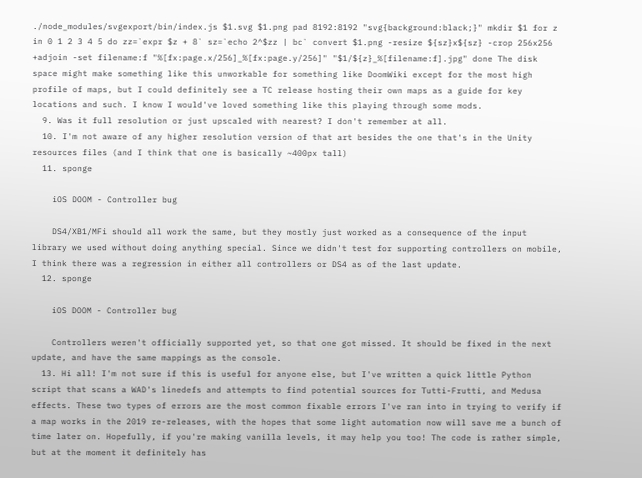./node_modules/svgexport/bin/index.js $1.svg $1.png pad 8192:8192 "svg{background:black;}" mkdir $1 for z in 0 1 2 3 4 5 do zz=`expr $z + 8` sz=`echo 2^$zz | bc` convert $1.png -resize ${sz}x${sz} -crop 256x256 +adjoin -set filename:f "%[fx:page.x/256]_%[fx:page.y/256]" "$1/${z}_%[filename:f].jpg" done The disk space might make something like this unworkable for something like DoomWiki except for the most high profile of maps, but I could definitely see a TC release hosting their own maps as a guide for key locations and such. I know I would've loved something like this playing through some mods.
  9. Was it full resolution or just upscaled with nearest? I don't remember at all.
  10. I'm not aware of any higher resolution version of that art besides the one that's in the Unity resources files (and I think that one is basically ~400px tall)
  11. sponge

    iOS DOOM - Controller bug

    DS4/XB1/MFi should all work the same, but they mostly just worked as a consequence of the input library we used without doing anything special. Since we didn't test for supporting controllers on mobile, I think there was a regression in either all controllers or DS4 as of the last update.
  12. sponge

    iOS DOOM - Controller bug

    Controllers weren't officially supported yet, so that one got missed. It should be fixed in the next update, and have the same mappings as the console.
  13. Hi all! I'm not sure if this is useful for anyone else, but I've written a quick little Python script that scans a WAD's linedefs and attempts to find potential sources for Tutti-Frutti, and Medusa effects. These two types of errors are the most common fixable errors I've ran into in trying to verify if a map works in the 2019 re-releases, with the hopes that some light automation now will save me a bunch of time later on. Hopefully, if you're making vanilla levels, it may help you too! The code is rather simple, but at the moment it definitely has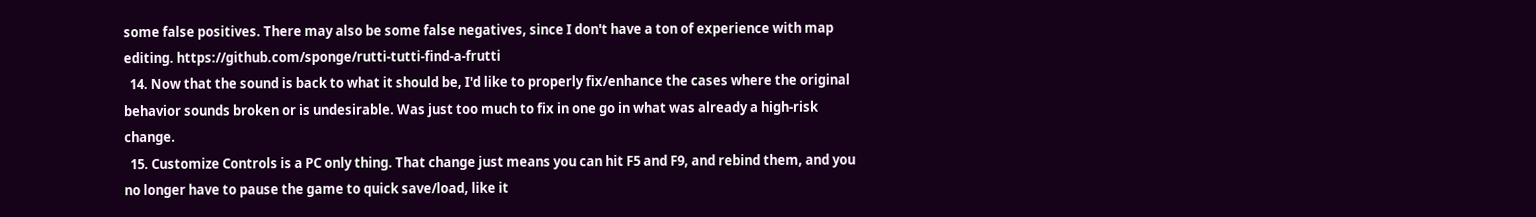some false positives. There may also be some false negatives, since I don't have a ton of experience with map editing. https://github.com/sponge/rutti-tutti-find-a-frutti
  14. Now that the sound is back to what it should be, I'd like to properly fix/enhance the cases where the original behavior sounds broken or is undesirable. Was just too much to fix in one go in what was already a high-risk change.
  15. Customize Controls is a PC only thing. That change just means you can hit F5 and F9, and rebind them, and you no longer have to pause the game to quick save/load, like it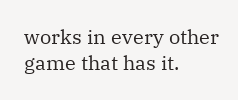works in every other game that has it.